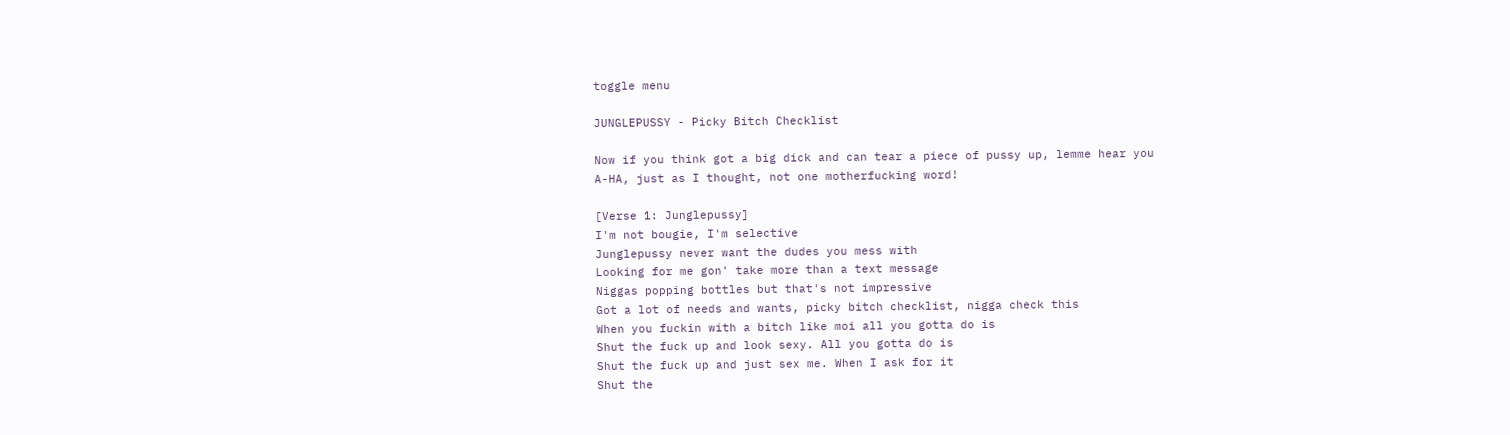toggle menu

JUNGLEPUSSY - Picky Bitch Checklist

Now if you think got a big dick and can tear a piece of pussy up, lemme hear you
A-HA, just as I thought, not one motherfucking word!

[Verse 1: Junglepussy]
I'm not bougie, I'm selective
Junglepussy never want the dudes you mess with
Looking for me gon' take more than a text message
Niggas popping bottles but that's not impressive
Got a lot of needs and wants, picky bitch checklist, nigga check this
When you fuckin with a bitch like moi all you gotta do is
Shut the fuck up and look sexy. All you gotta do is
Shut the fuck up and just sex me. When I ask for it
Shut the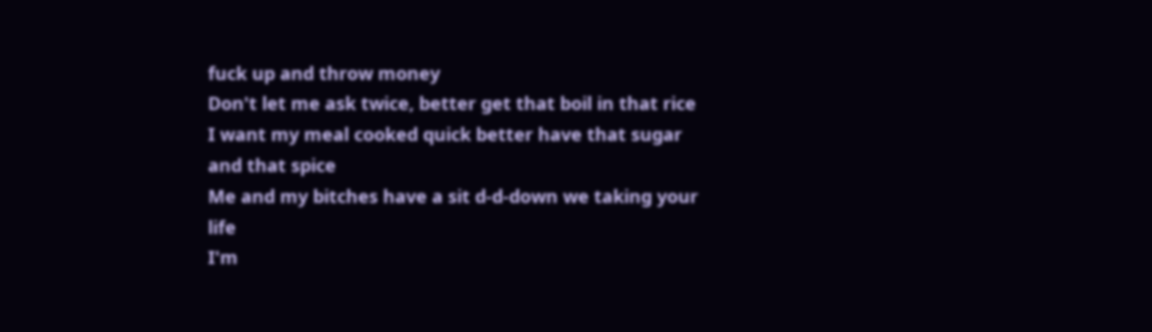fuck up and throw money
Don't let me ask twice, better get that boil in that rice
I want my meal cooked quick better have that sugar and that spice
Me and my bitches have a sit d-d-down we taking your life
I'm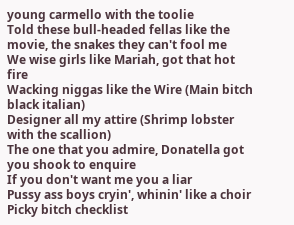young carmello with the toolie
Told these bull-headed fellas like the movie, the snakes they can't fool me
We wise girls like Mariah, got that hot fire
Wacking niggas like the Wire (Main bitch black italian)
Designer all my attire (Shrimp lobster with the scallion)
The one that you admire, Donatella got you shook to enquire
If you don't want me you a liar
Pussy ass boys cryin', whinin' like a choir
Picky bitch checklist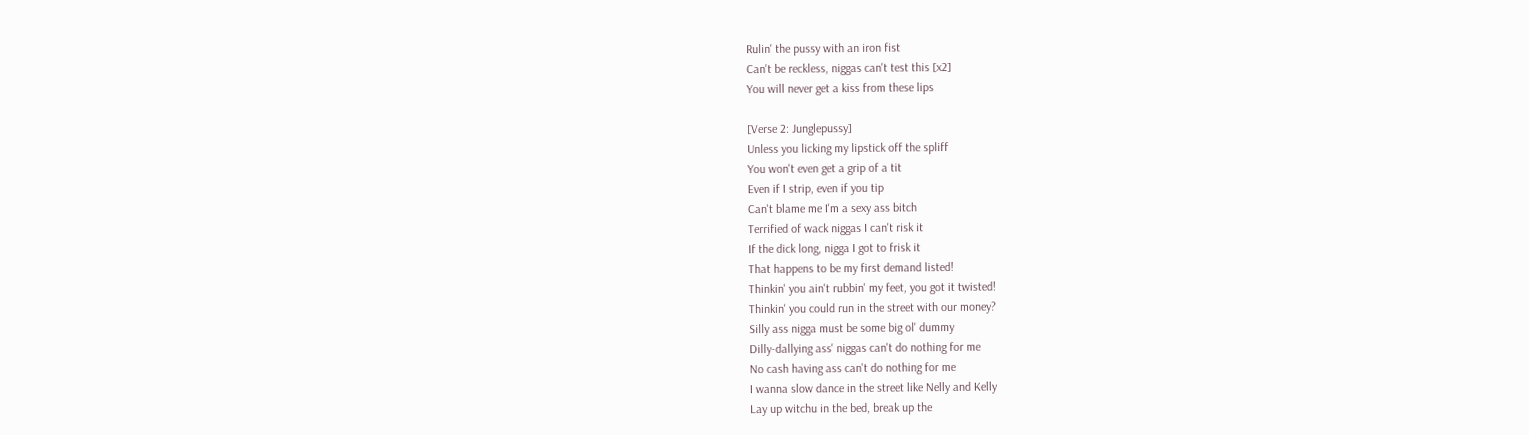Rulin' the pussy with an iron fist
Can't be reckless, niggas can't test this [x2]
You will never get a kiss from these lips

[Verse 2: Junglepussy]
Unless you licking my lipstick off the spliff
You won't even get a grip of a tit
Even if I strip, even if you tip
Can't blame me I'm a sexy ass bitch
Terrified of wack niggas I can't risk it
If the dick long, nigga I got to frisk it
That happens to be my first demand listed!
Thinkin' you ain't rubbin' my feet, you got it twisted!
Thinkin' you could run in the street with our money?
Silly ass nigga must be some big ol' dummy
Dilly-dallying ass' niggas can't do nothing for me
No cash having ass can't do nothing for me
I wanna slow dance in the street like Nelly and Kelly
Lay up witchu in the bed, break up the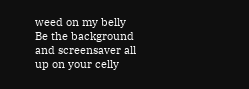weed on my belly
Be the background and screensaver all up on your celly